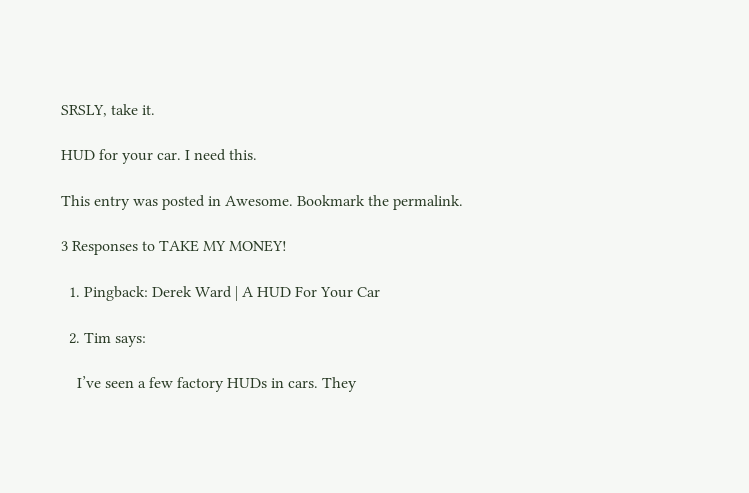SRSLY, take it.

HUD for your car. I need this.

This entry was posted in Awesome. Bookmark the permalink.

3 Responses to TAKE MY MONEY!

  1. Pingback: Derek Ward | A HUD For Your Car

  2. Tim says:

    I’ve seen a few factory HUDs in cars. They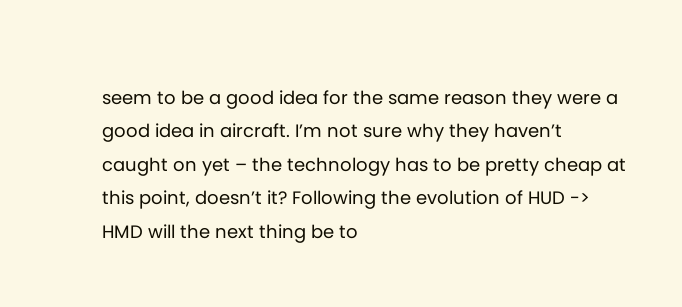seem to be a good idea for the same reason they were a good idea in aircraft. I’m not sure why they haven’t caught on yet – the technology has to be pretty cheap at this point, doesn’t it? Following the evolution of HUD -> HMD will the next thing be to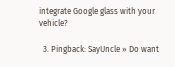integrate Google glass with your vehicle?

  3. Pingback: SayUncle » Do want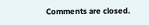Comments are closed.